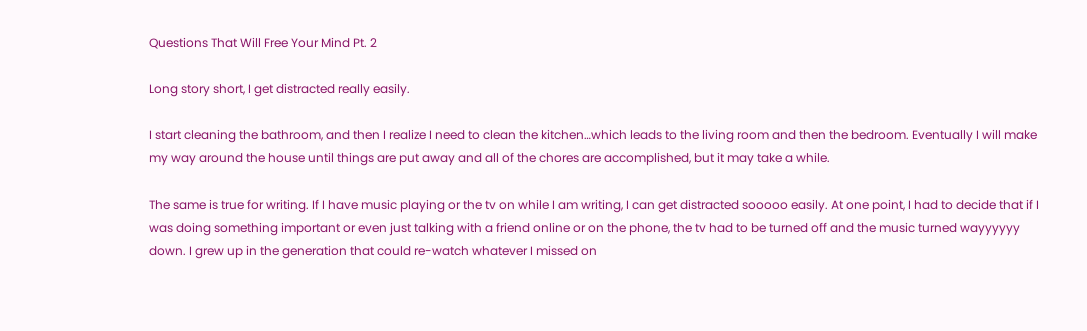Questions That Will Free Your Mind Pt. 2

Long story short, I get distracted really easily.

I start cleaning the bathroom, and then I realize I need to clean the kitchen…which leads to the living room and then the bedroom. Eventually I will make my way around the house until things are put away and all of the chores are accomplished, but it may take a while.

The same is true for writing. If I have music playing or the tv on while I am writing, I can get distracted sooooo easily. At one point, I had to decide that if I was doing something important or even just talking with a friend online or on the phone, the tv had to be turned off and the music turned wayyyyyy down. I grew up in the generation that could re-watch whatever I missed on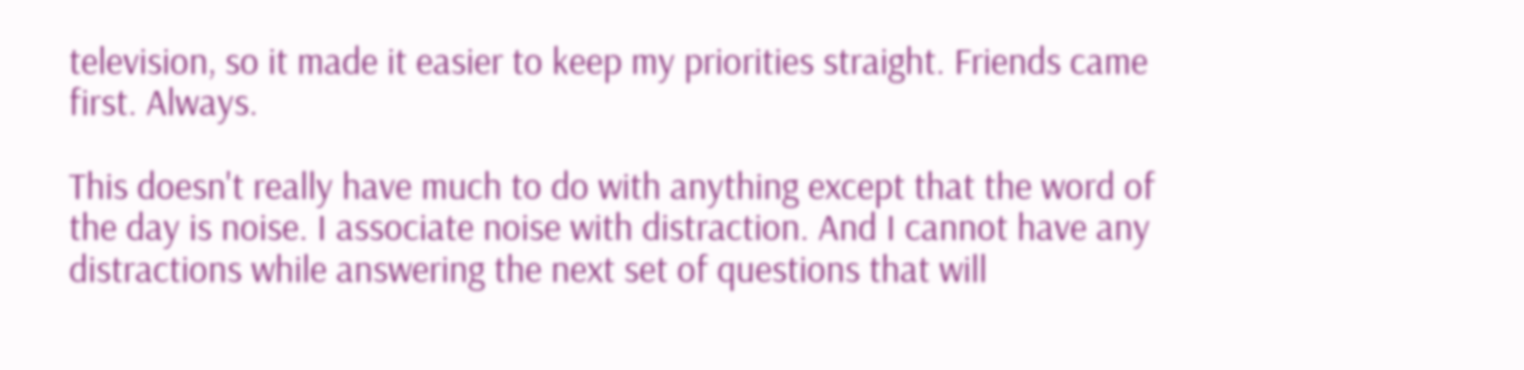television, so it made it easier to keep my priorities straight. Friends came first. Always.

This doesn't really have much to do with anything except that the word of the day is noise. I associate noise with distraction. And I cannot have any distractions while answering the next set of questions that will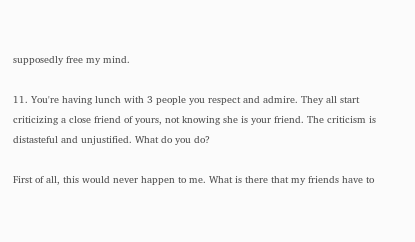supposedly free my mind.

11. You're having lunch with 3 people you respect and admire. They all start criticizing a close friend of yours, not knowing she is your friend. The criticism is distasteful and unjustified. What do you do?

First of all, this would never happen to me. What is there that my friends have to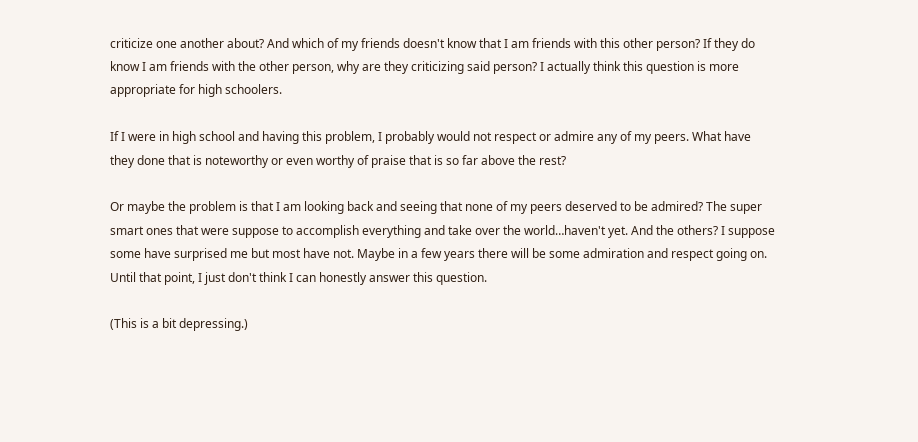criticize one another about? And which of my friends doesn't know that I am friends with this other person? If they do know I am friends with the other person, why are they criticizing said person? I actually think this question is more appropriate for high schoolers.

If I were in high school and having this problem, I probably would not respect or admire any of my peers. What have they done that is noteworthy or even worthy of praise that is so far above the rest?

Or maybe the problem is that I am looking back and seeing that none of my peers deserved to be admired? The super smart ones that were suppose to accomplish everything and take over the world…haven't yet. And the others? I suppose some have surprised me but most have not. Maybe in a few years there will be some admiration and respect going on. Until that point, I just don't think I can honestly answer this question.

(This is a bit depressing.)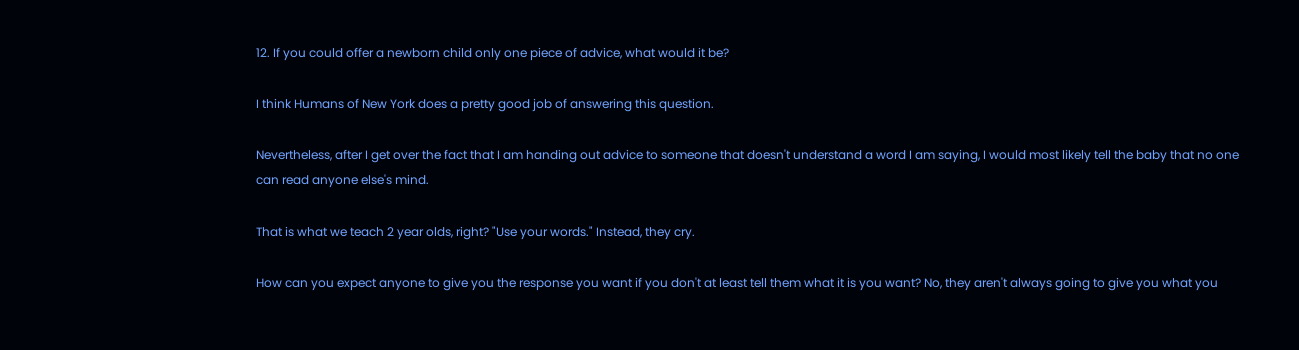12. If you could offer a newborn child only one piece of advice, what would it be?

I think Humans of New York does a pretty good job of answering this question.

Nevertheless, after I get over the fact that I am handing out advice to someone that doesn't understand a word I am saying, I would most likely tell the baby that no one can read anyone else's mind.

That is what we teach 2 year olds, right? "Use your words." Instead, they cry.

How can you expect anyone to give you the response you want if you don't at least tell them what it is you want? No, they aren't always going to give you what you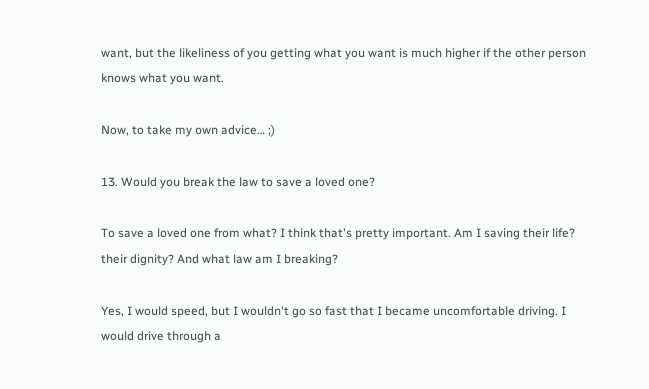want, but the likeliness of you getting what you want is much higher if the other person knows what you want.

Now, to take my own advice… ;)

13. Would you break the law to save a loved one?

To save a loved one from what? I think that's pretty important. Am I saving their life? their dignity? And what law am I breaking?

Yes, I would speed, but I wouldn't go so fast that I became uncomfortable driving. I would drive through a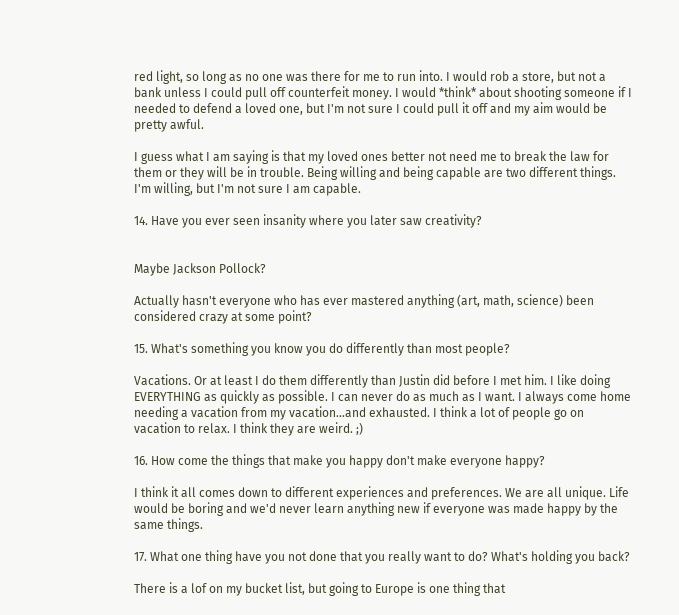red light, so long as no one was there for me to run into. I would rob a store, but not a bank unless I could pull off counterfeit money. I would *think* about shooting someone if I needed to defend a loved one, but I'm not sure I could pull it off and my aim would be pretty awful.

I guess what I am saying is that my loved ones better not need me to break the law for them or they will be in trouble. Being willing and being capable are two different things. I'm willing, but I'm not sure I am capable.

14. Have you ever seen insanity where you later saw creativity?


Maybe Jackson Pollock?

Actually hasn't everyone who has ever mastered anything (art, math, science) been considered crazy at some point?

15. What's something you know you do differently than most people?

Vacations. Or at least I do them differently than Justin did before I met him. I like doing EVERYTHING as quickly as possible. I can never do as much as I want. I always come home needing a vacation from my vacation…and exhausted. I think a lot of people go on vacation to relax. I think they are weird. ;)

16. How come the things that make you happy don't make everyone happy?

I think it all comes down to different experiences and preferences. We are all unique. Life would be boring and we'd never learn anything new if everyone was made happy by the same things.

17. What one thing have you not done that you really want to do? What's holding you back?

There is a lof on my bucket list, but going to Europe is one thing that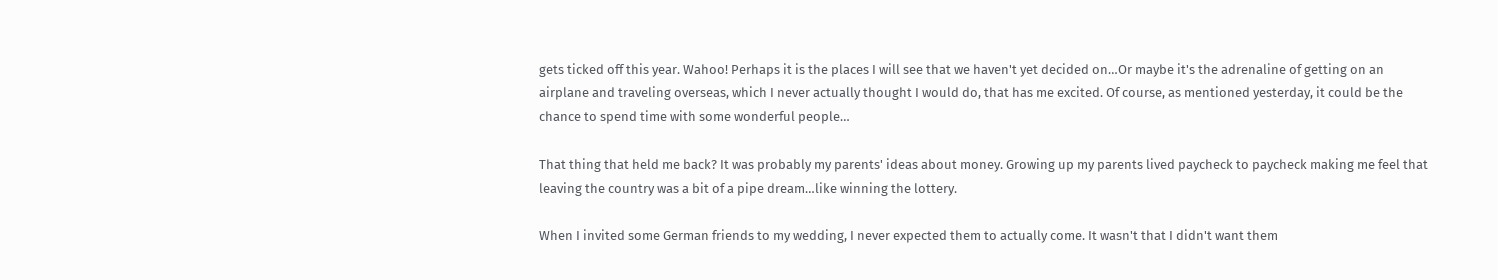gets ticked off this year. Wahoo! Perhaps it is the places I will see that we haven't yet decided on…Or maybe it's the adrenaline of getting on an airplane and traveling overseas, which I never actually thought I would do, that has me excited. Of course, as mentioned yesterday, it could be the chance to spend time with some wonderful people…

That thing that held me back? It was probably my parents' ideas about money. Growing up my parents lived paycheck to paycheck making me feel that leaving the country was a bit of a pipe dream…like winning the lottery.

When I invited some German friends to my wedding, I never expected them to actually come. It wasn't that I didn't want them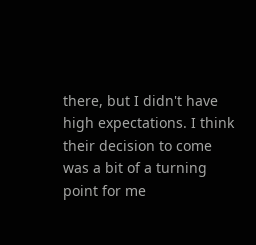there, but I didn't have high expectations. I think their decision to come was a bit of a turning point for me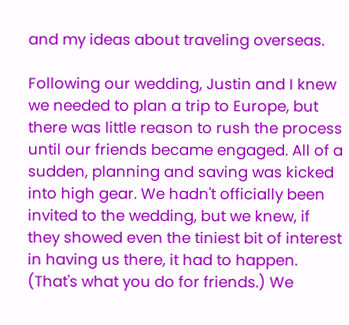and my ideas about traveling overseas.

Following our wedding, Justin and I knew we needed to plan a trip to Europe, but there was little reason to rush the process until our friends became engaged. All of a sudden, planning and saving was kicked into high gear. We hadn't officially been invited to the wedding, but we knew, if they showed even the tiniest bit of interest in having us there, it had to happen. (That's what you do for friends.) We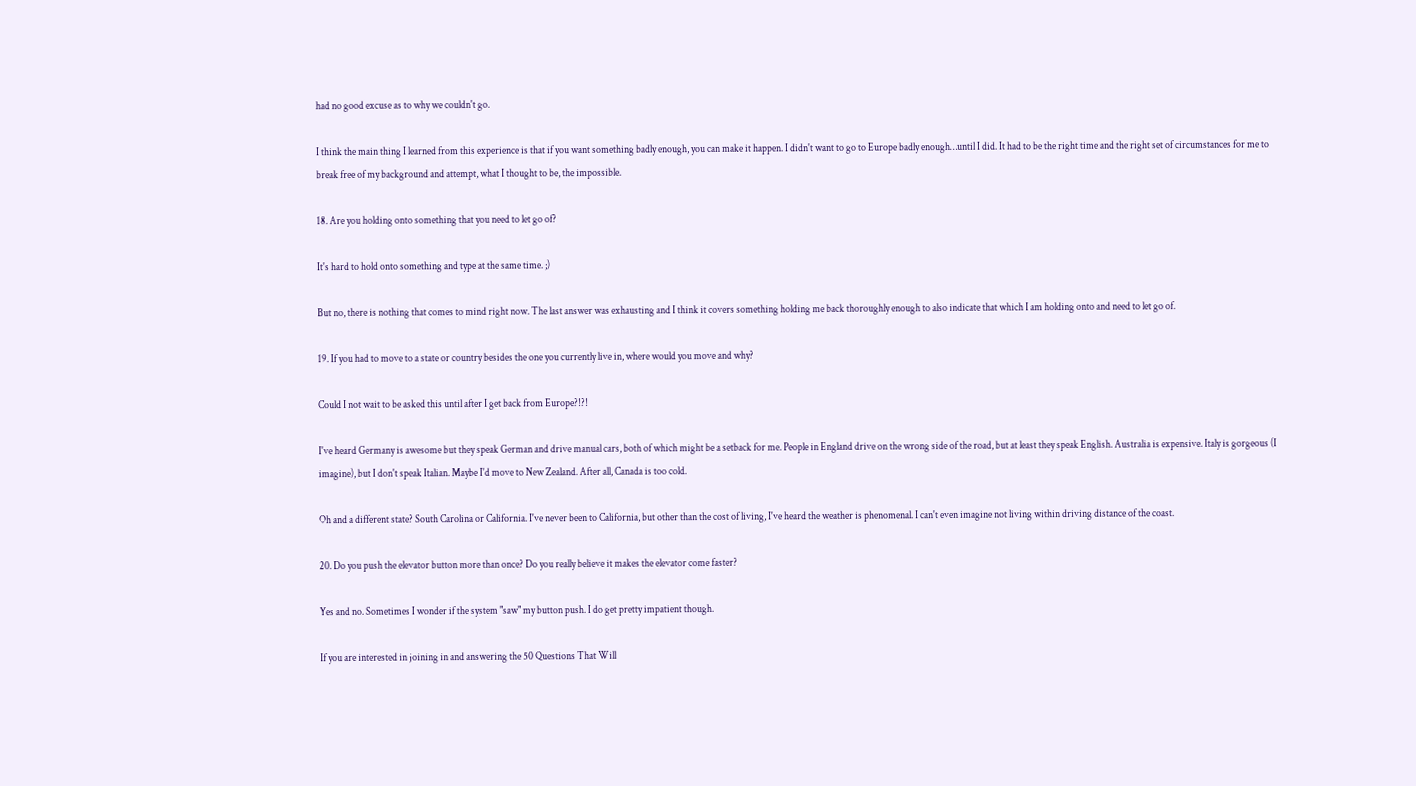had no good excuse as to why we couldn't go.

I think the main thing I learned from this experience is that if you want something badly enough, you can make it happen. I didn't want to go to Europe badly enough…until I did. It had to be the right time and the right set of circumstances for me to break free of my background and attempt, what I thought to be, the impossible.

18. Are you holding onto something that you need to let go of?

It's hard to hold onto something and type at the same time. ;)

But no, there is nothing that comes to mind right now. The last answer was exhausting and I think it covers something holding me back thoroughly enough to also indicate that which I am holding onto and need to let go of.

19. If you had to move to a state or country besides the one you currently live in, where would you move and why?

Could I not wait to be asked this until after I get back from Europe?!?!

I've heard Germany is awesome but they speak German and drive manual cars, both of which might be a setback for me. People in England drive on the wrong side of the road, but at least they speak English. Australia is expensive. Italy is gorgeous (I imagine), but I don't speak Italian. Maybe I'd move to New Zealand. After all, Canada is too cold.

Oh and a different state? South Carolina or California. I've never been to California, but other than the cost of living, I've heard the weather is phenomenal. I can't even imagine not living within driving distance of the coast.

20. Do you push the elevator button more than once? Do you really believe it makes the elevator come faster?

Yes and no. Sometimes I wonder if the system "saw" my button push. I do get pretty impatient though.

If you are interested in joining in and answering the 50 Questions That Will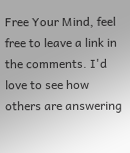Free Your Mind, feel free to leave a link in the comments. I'd love to see how others are answering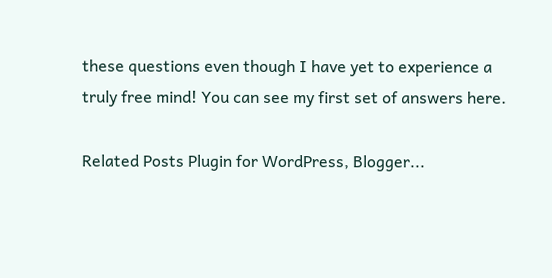these questions even though I have yet to experience a truly free mind! You can see my first set of answers here.

Related Posts Plugin for WordPress, Blogger...